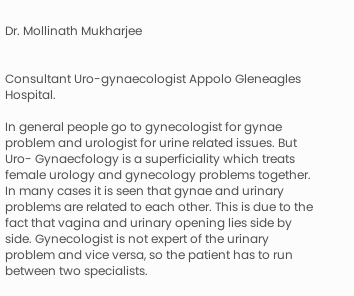Dr. Mollinath Mukharjee


Consultant Uro-gynaecologist Appolo Gleneagles Hospital.

In general people go to gynecologist for gynae problem and urologist for urine related issues. But Uro- Gynaecfology is a superficiality which treats female urology and gynecology problems together. In many cases it is seen that gynae and urinary problems are related to each other. This is due to the fact that vagina and urinary opening lies side by side. Gynecologist is not expert of the urinary problem and vice versa, so the patient has to run between two specialists.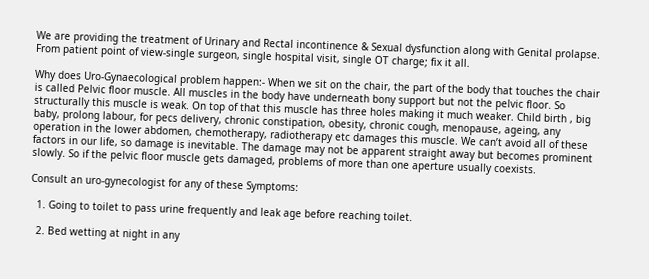We are providing the treatment of Urinary and Rectal incontinence & Sexual dysfunction along with Genital prolapse. From patient point of view-single surgeon, single hospital visit, single OT charge; fix it all.

Why does Uro-Gynaecological problem happen:- When we sit on the chair, the part of the body that touches the chair is called Pelvic floor muscle. All muscles in the body have underneath bony support but not the pelvic floor. So structurally this muscle is weak. On top of that this muscle has three holes making it much weaker. Child birth , big baby, prolong labour, for pecs delivery, chronic constipation, obesity, chronic cough, menopause, ageing, any operation in the lower abdomen, chemotherapy, radiotherapy etc damages this muscle. We can’t avoid all of these factors in our life, so damage is inevitable. The damage may not be apparent straight away but becomes prominent slowly. So if the pelvic floor muscle gets damaged, problems of more than one aperture usually coexists.

Consult an uro-gynecologist for any of these Symptoms:

  1. Going to toilet to pass urine frequently and leak age before reaching toilet.

  2. Bed wetting at night in any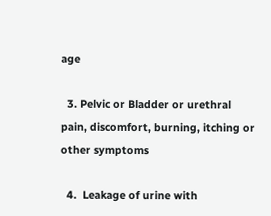age

  3. Pelvic or Bladder or urethral pain, discomfort, burning, itching or other symptoms

  4.  Leakage of urine with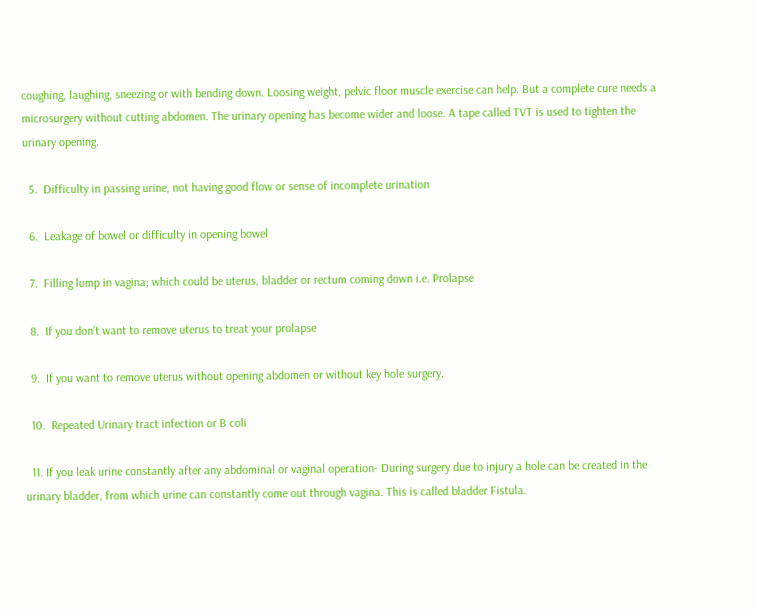coughing, laughing, sneezing or with bending down. Loosing weight, pelvic floor muscle exercise can help. But a complete cure needs a microsurgery without cutting abdomen. The urinary opening has become wider and loose. A tape called TVT is used to tighten the urinary opening.

  5.  Difficulty in passing urine, not having good flow or sense of incomplete urination

  6.  Leakage of bowel or difficulty in opening bowel

  7.  Filling lump in vagina; which could be uterus, bladder or rectum coming down i.e. Prolapse

  8.  If you don’t want to remove uterus to treat your prolapse

  9.  If you want to remove uterus without opening abdomen or without key hole surgery.

  10.  Repeated Urinary tract infection or B coli

  11. If you leak urine constantly after any abdominal or vaginal operation- During surgery due to injury a hole can be created in the urinary bladder, from which urine can constantly come out through vagina. This is called bladder Fistula.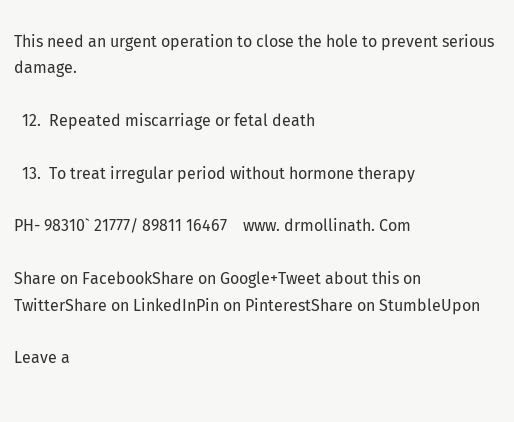This need an urgent operation to close the hole to prevent serious damage.

  12.  Repeated miscarriage or fetal death

  13.  To treat irregular period without hormone therapy

PH- 98310` 21777/ 89811 16467    www. drmollinath. Com

Share on FacebookShare on Google+Tweet about this on TwitterShare on LinkedInPin on PinterestShare on StumbleUpon

Leave a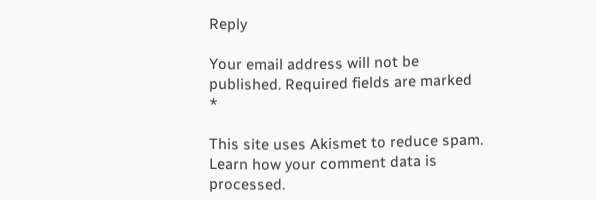Reply

Your email address will not be published. Required fields are marked *

This site uses Akismet to reduce spam. Learn how your comment data is processed.